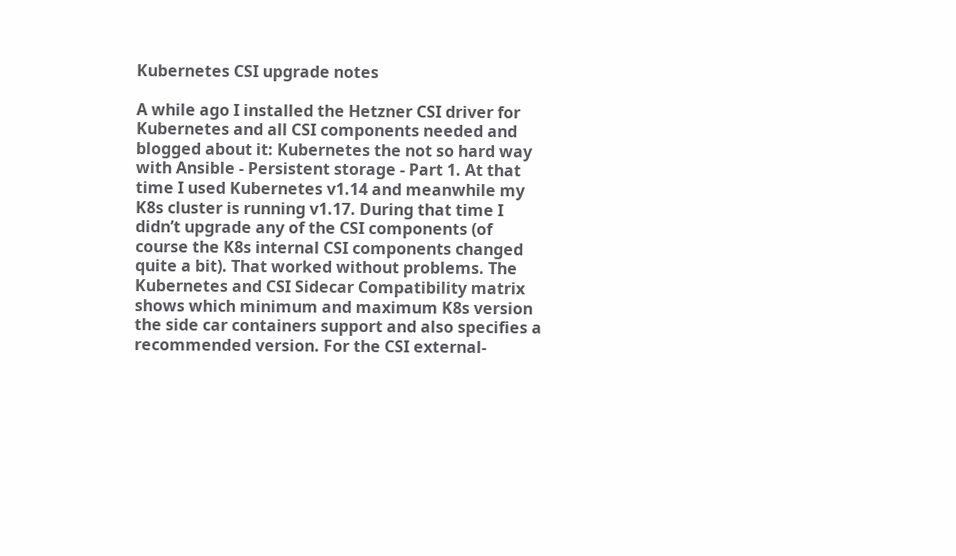Kubernetes CSI upgrade notes

A while ago I installed the Hetzner CSI driver for Kubernetes and all CSI components needed and blogged about it: Kubernetes the not so hard way with Ansible - Persistent storage - Part 1. At that time I used Kubernetes v1.14 and meanwhile my K8s cluster is running v1.17. During that time I didn’t upgrade any of the CSI components (of course the K8s internal CSI components changed quite a bit). That worked without problems. The Kubernetes and CSI Sidecar Compatibility matrix shows which minimum and maximum K8s version the side car containers support and also specifies a recommended version. For the CSI external-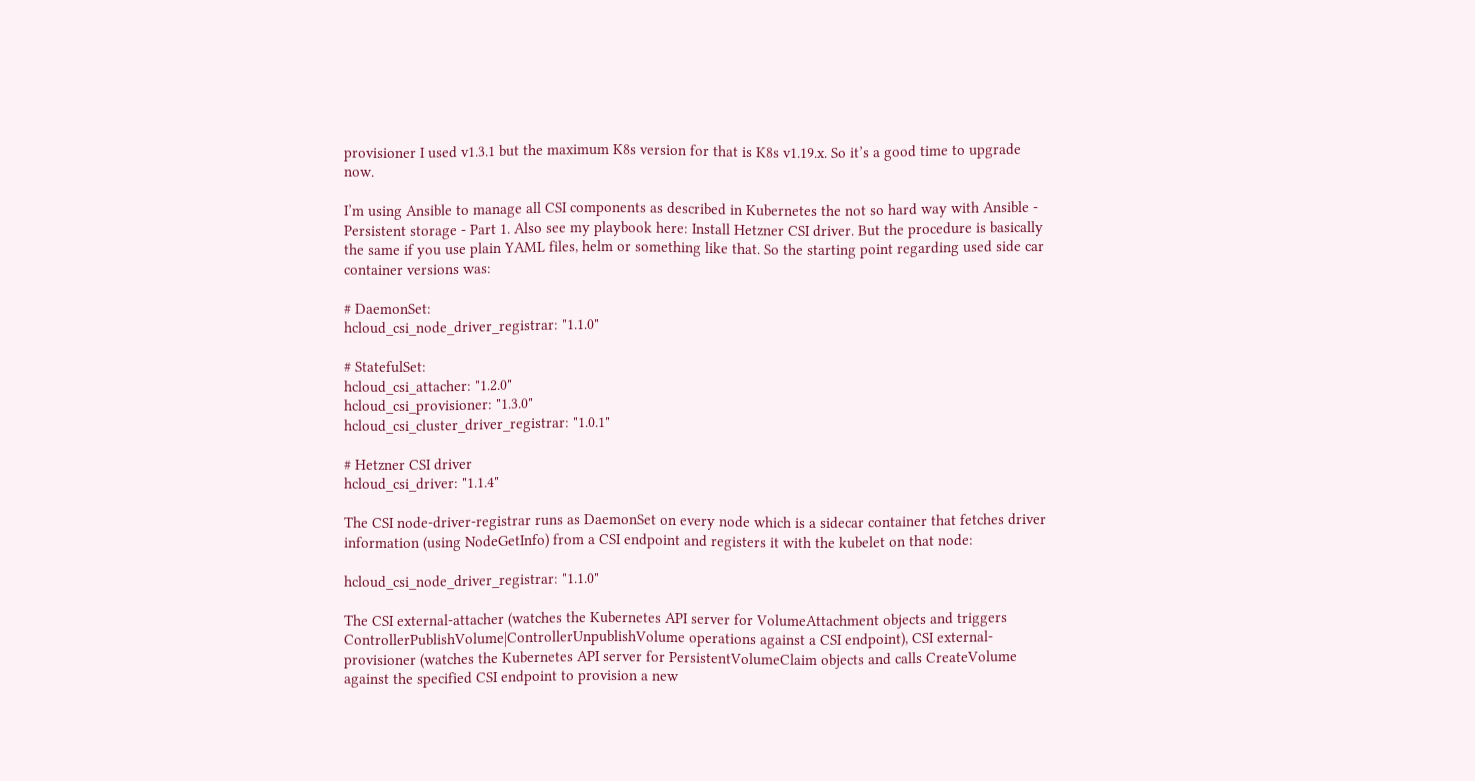provisioner I used v1.3.1 but the maximum K8s version for that is K8s v1.19.x. So it’s a good time to upgrade now.

I’m using Ansible to manage all CSI components as described in Kubernetes the not so hard way with Ansible - Persistent storage - Part 1. Also see my playbook here: Install Hetzner CSI driver. But the procedure is basically the same if you use plain YAML files, helm or something like that. So the starting point regarding used side car container versions was:

# DaemonSet:
hcloud_csi_node_driver_registrar: "1.1.0"

# StatefulSet:
hcloud_csi_attacher: "1.2.0"
hcloud_csi_provisioner: "1.3.0"
hcloud_csi_cluster_driver_registrar: "1.0.1"

# Hetzner CSI driver
hcloud_csi_driver: "1.1.4"

The CSI node-driver-registrar runs as DaemonSet on every node which is a sidecar container that fetches driver information (using NodeGetInfo) from a CSI endpoint and registers it with the kubelet on that node:

hcloud_csi_node_driver_registrar: "1.1.0"

The CSI external-attacher (watches the Kubernetes API server for VolumeAttachment objects and triggers ControllerPublishVolume|ControllerUnpublishVolume operations against a CSI endpoint), CSI external-provisioner (watches the Kubernetes API server for PersistentVolumeClaim objects and calls CreateVolume against the specified CSI endpoint to provision a new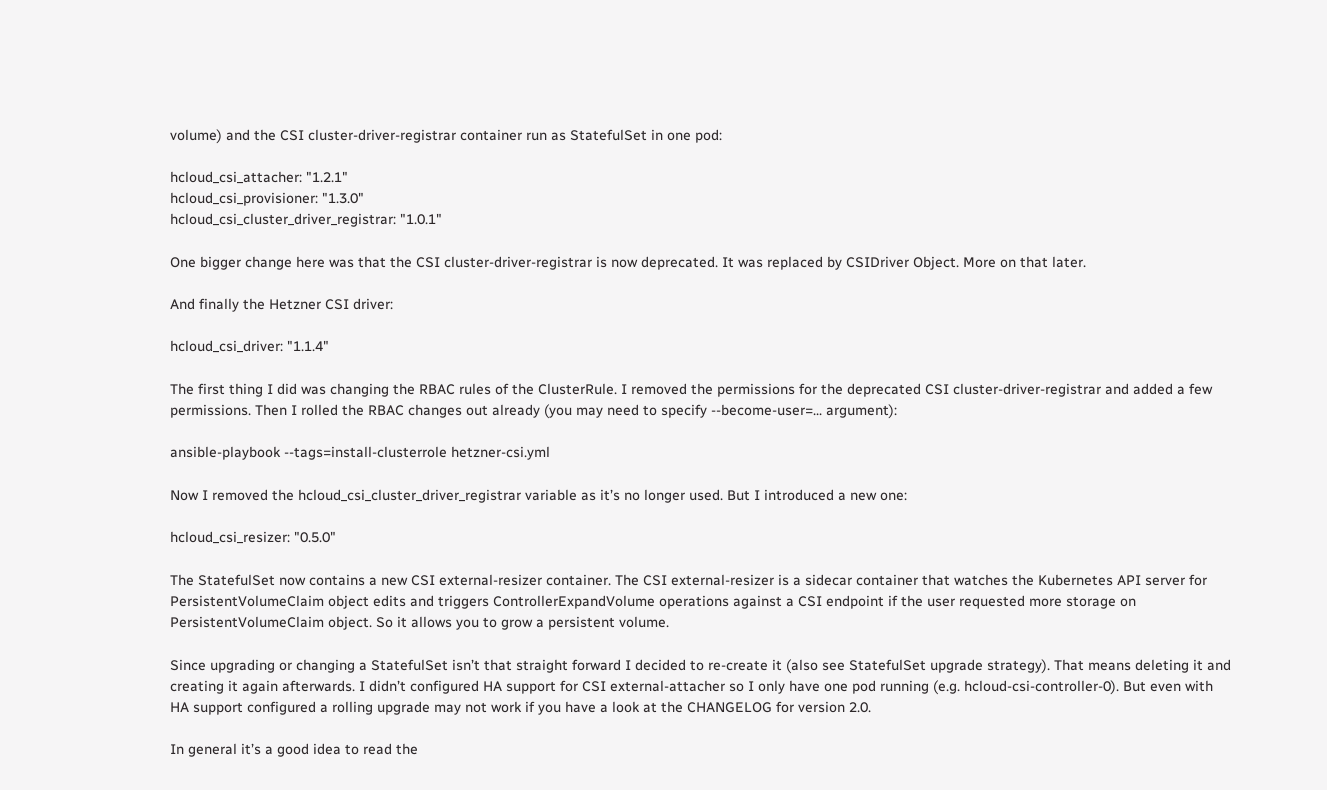volume) and the CSI cluster-driver-registrar container run as StatefulSet in one pod:

hcloud_csi_attacher: "1.2.1"
hcloud_csi_provisioner: "1.3.0"
hcloud_csi_cluster_driver_registrar: "1.0.1"

One bigger change here was that the CSI cluster-driver-registrar is now deprecated. It was replaced by CSIDriver Object. More on that later.

And finally the Hetzner CSI driver:

hcloud_csi_driver: "1.1.4"

The first thing I did was changing the RBAC rules of the ClusterRule. I removed the permissions for the deprecated CSI cluster-driver-registrar and added a few permissions. Then I rolled the RBAC changes out already (you may need to specify --become-user=... argument):

ansible-playbook --tags=install-clusterrole hetzner-csi.yml

Now I removed the hcloud_csi_cluster_driver_registrar variable as it’s no longer used. But I introduced a new one:

hcloud_csi_resizer: "0.5.0"

The StatefulSet now contains a new CSI external-resizer container. The CSI external-resizer is a sidecar container that watches the Kubernetes API server for PersistentVolumeClaim object edits and triggers ControllerExpandVolume operations against a CSI endpoint if the user requested more storage on PersistentVolumeClaim object. So it allows you to grow a persistent volume.

Since upgrading or changing a StatefulSet isn’t that straight forward I decided to re-create it (also see StatefulSet upgrade strategy). That means deleting it and creating it again afterwards. I didn’t configured HA support for CSI external-attacher so I only have one pod running (e.g. hcloud-csi-controller-0). But even with HA support configured a rolling upgrade may not work if you have a look at the CHANGELOG for version 2.0.

In general it’s a good idea to read the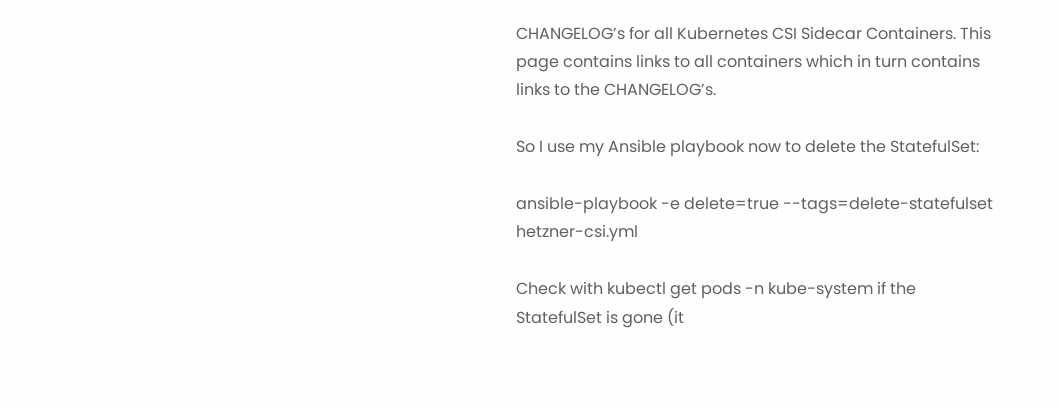CHANGELOG’s for all Kubernetes CSI Sidecar Containers. This page contains links to all containers which in turn contains links to the CHANGELOG’s.

So I use my Ansible playbook now to delete the StatefulSet:

ansible-playbook -e delete=true --tags=delete-statefulset hetzner-csi.yml

Check with kubectl get pods -n kube-system if the StatefulSet is gone (it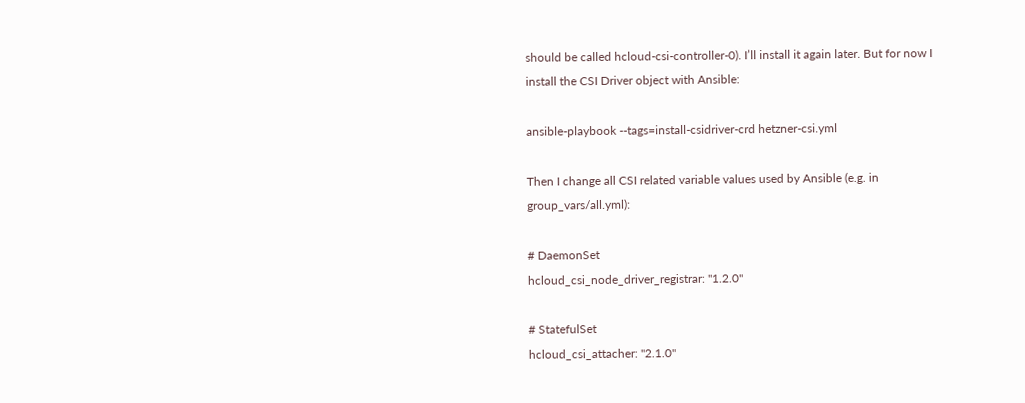should be called hcloud-csi-controller-0). I’ll install it again later. But for now I install the CSI Driver object with Ansible:

ansible-playbook --tags=install-csidriver-crd hetzner-csi.yml

Then I change all CSI related variable values used by Ansible (e.g. in group_vars/all.yml):

# DaemonSet
hcloud_csi_node_driver_registrar: "1.2.0"

# StatefulSet
hcloud_csi_attacher: "2.1.0"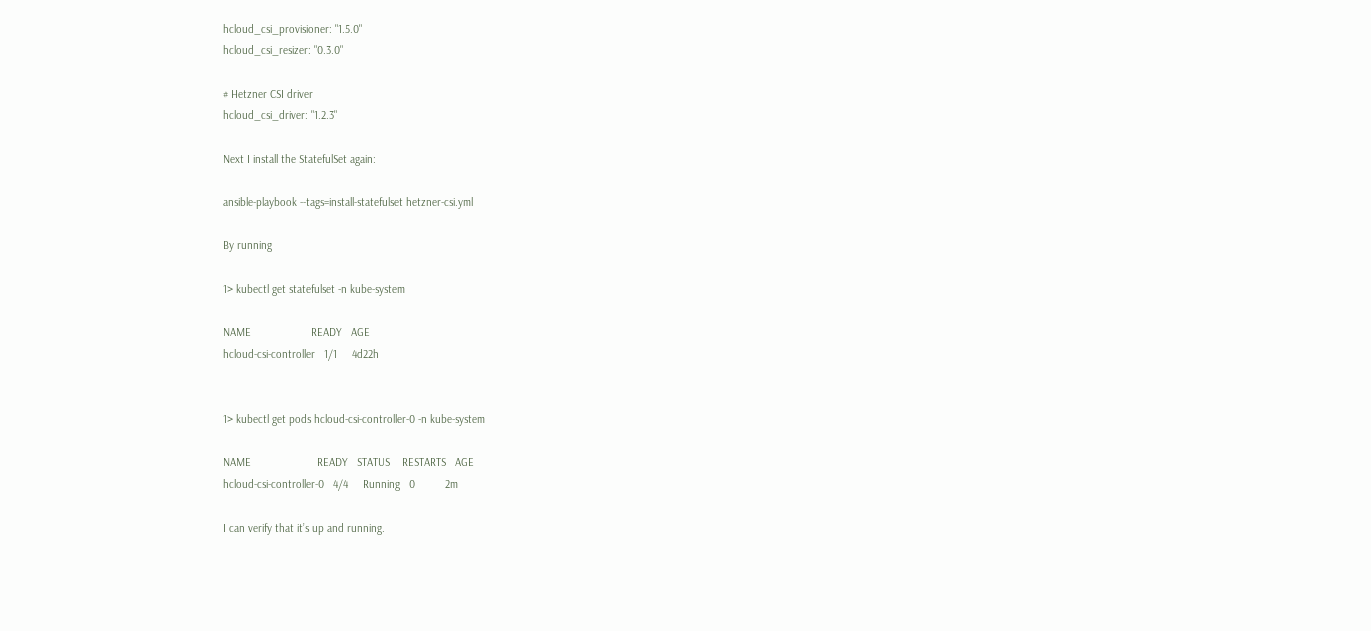hcloud_csi_provisioner: "1.5.0"
hcloud_csi_resizer: "0.3.0"

# Hetzner CSI driver
hcloud_csi_driver: "1.2.3"

Next I install the StatefulSet again:

ansible-playbook --tags=install-statefulset hetzner-csi.yml

By running

1> kubectl get statefulset -n kube-system

NAME                    READY   AGE
hcloud-csi-controller   1/1     4d22h


1> kubectl get pods hcloud-csi-controller-0 -n kube-system

NAME                      READY   STATUS    RESTARTS   AGE
hcloud-csi-controller-0   4/4     Running   0          2m

I can verify that it’s up and running.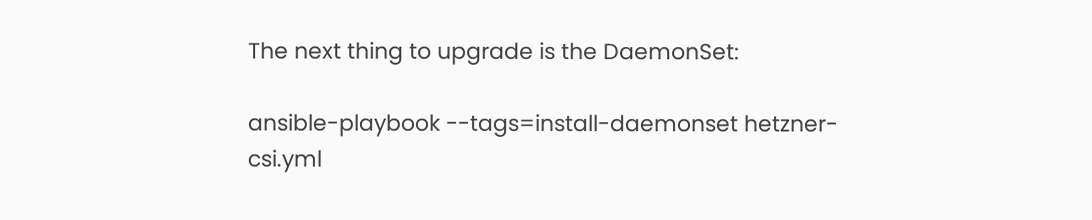The next thing to upgrade is the DaemonSet:

ansible-playbook --tags=install-daemonset hetzner-csi.yml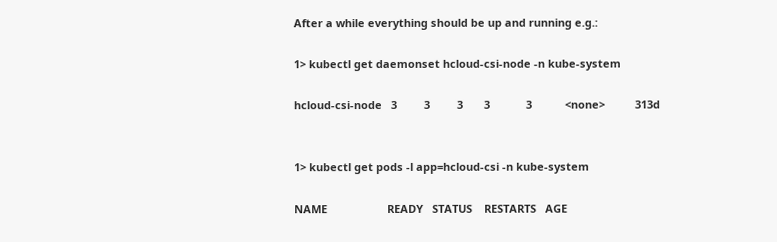After a while everything should be up and running e.g.:

1> kubectl get daemonset hcloud-csi-node -n kube-system

hcloud-csi-node   3         3         3       3            3           <none>          313d


1> kubectl get pods -l app=hcloud-csi -n kube-system

NAME                    READY   STATUS    RESTARTS   AGE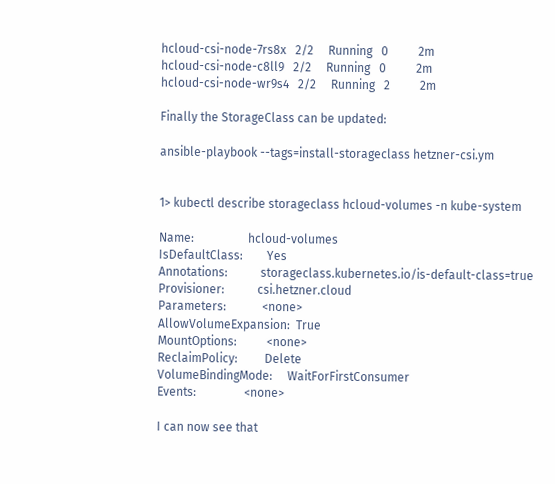hcloud-csi-node-7rs8x   2/2     Running   0          2m
hcloud-csi-node-c8ll9   2/2     Running   0          2m
hcloud-csi-node-wr9s4   2/2     Running   2          2m

Finally the StorageClass can be updated:

ansible-playbook --tags=install-storageclass hetzner-csi.ym


1> kubectl describe storageclass hcloud-volumes -n kube-system

Name:                  hcloud-volumes
IsDefaultClass:        Yes
Annotations:           storageclass.kubernetes.io/is-default-class=true
Provisioner:           csi.hetzner.cloud
Parameters:            <none>
AllowVolumeExpansion:  True
MountOptions:          <none>
ReclaimPolicy:         Delete
VolumeBindingMode:     WaitForFirstConsumer
Events:                <none>

I can now see that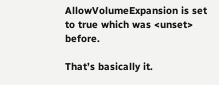AllowVolumeExpansion is set to true which was <unset> before.

That’s basically it.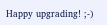Happy upgrading! ;-)